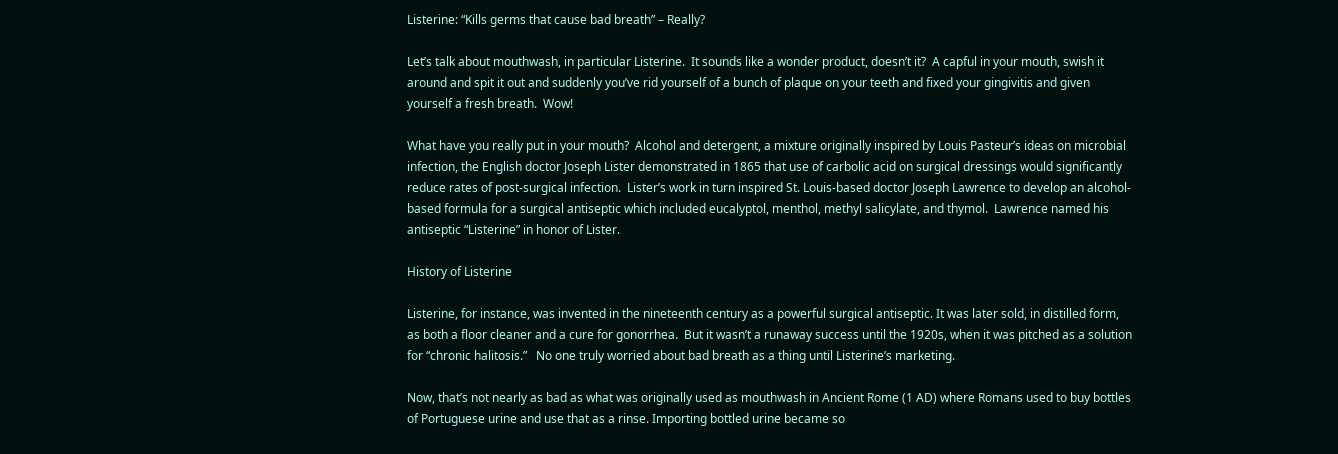Listerine: “Kills germs that cause bad breath” – Really?

Let’s talk about mouthwash, in particular Listerine.  It sounds like a wonder product, doesn’t it?  A capful in your mouth, swish it around and spit it out and suddenly you’ve rid yourself of a bunch of plaque on your teeth and fixed your gingivitis and given yourself a fresh breath.  Wow!

What have you really put in your mouth?  Alcohol and detergent, a mixture originally inspired by Louis Pasteur’s ideas on microbial infection, the English doctor Joseph Lister demonstrated in 1865 that use of carbolic acid on surgical dressings would significantly reduce rates of post-surgical infection.  Lister’s work in turn inspired St. Louis-based doctor Joseph Lawrence to develop an alcohol-based formula for a surgical antiseptic which included eucalyptol, menthol, methyl salicylate, and thymol.  Lawrence named his antiseptic “Listerine” in honor of Lister.

History of Listerine

Listerine, for instance, was invented in the nineteenth century as a powerful surgical antiseptic. It was later sold, in distilled form, as both a floor cleaner and a cure for gonorrhea.  But it wasn’t a runaway success until the 1920s, when it was pitched as a solution for “chronic halitosis.”   No one truly worried about bad breath as a thing until Listerine’s marketing.

Now, that’s not nearly as bad as what was originally used as mouthwash in Ancient Rome (1 AD) where Romans used to buy bottles of Portuguese urine and use that as a rinse. Importing bottled urine became so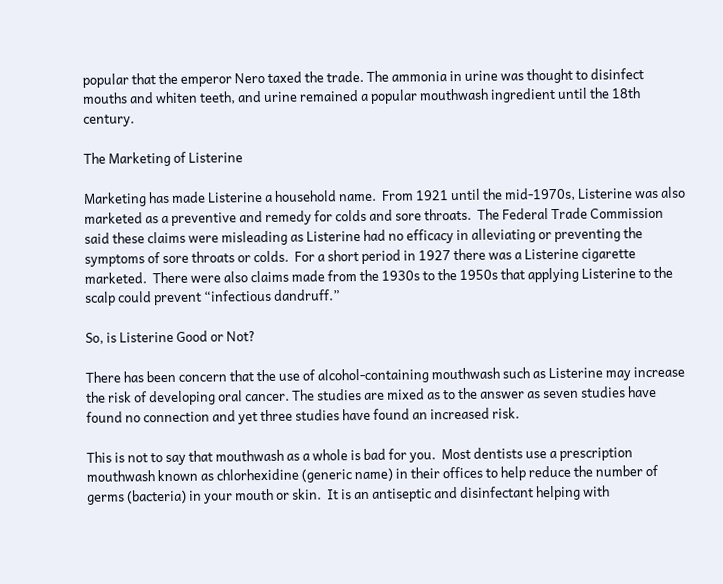popular that the emperor Nero taxed the trade. The ammonia in urine was thought to disinfect mouths and whiten teeth, and urine remained a popular mouthwash ingredient until the 18th century.

The Marketing of Listerine

Marketing has made Listerine a household name.  From 1921 until the mid-1970s, Listerine was also marketed as a preventive and remedy for colds and sore throats.  The Federal Trade Commission said these claims were misleading as Listerine had no efficacy in alleviating or preventing the symptoms of sore throats or colds.  For a short period in 1927 there was a Listerine cigarette marketed.  There were also claims made from the 1930s to the 1950s that applying Listerine to the scalp could prevent “infectious dandruff.”

So, is Listerine Good or Not?

There has been concern that the use of alcohol-containing mouthwash such as Listerine may increase the risk of developing oral cancer. The studies are mixed as to the answer as seven studies have found no connection and yet three studies have found an increased risk.

This is not to say that mouthwash as a whole is bad for you.  Most dentists use a prescription mouthwash known as chlorhexidine (generic name) in their offices to help reduce the number of germs (bacteria) in your mouth or skin.  It is an antiseptic and disinfectant helping with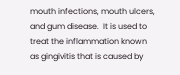mouth infections, mouth ulcers, and gum disease.  It is used to treat the inflammation known as gingivitis that is caused by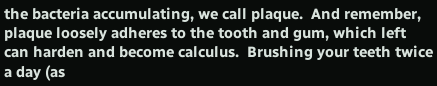the bacteria accumulating, we call plaque.  And remember, plaque loosely adheres to the tooth and gum, which left can harden and become calculus.  Brushing your teeth twice a day (as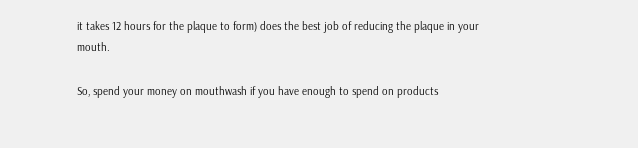it takes 12 hours for the plaque to form) does the best job of reducing the plaque in your mouth.

So, spend your money on mouthwash if you have enough to spend on products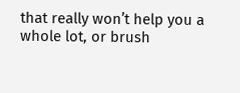that really won’t help you a whole lot, or brush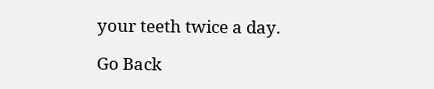your teeth twice a day.

Go Back